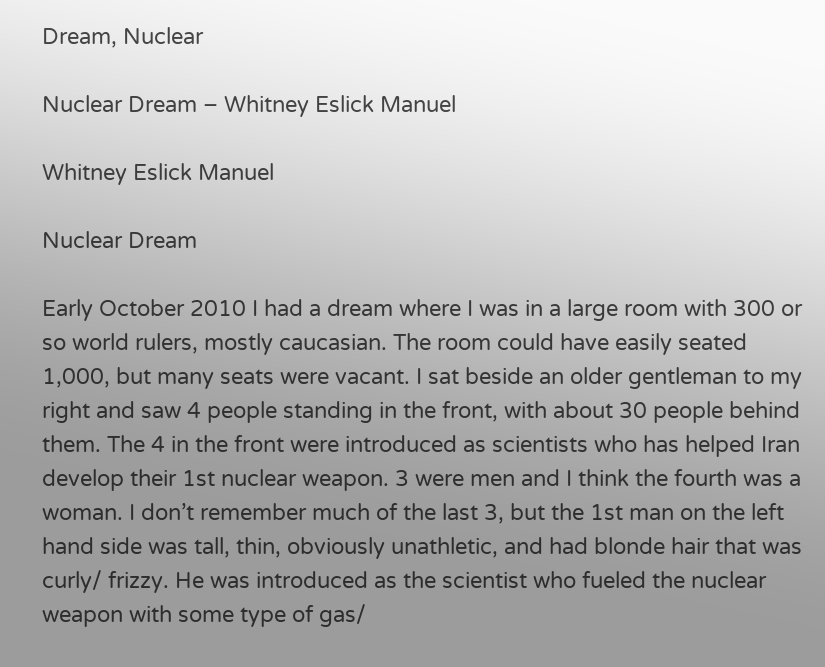Dream, Nuclear

Nuclear Dream – Whitney Eslick Manuel

Whitney Eslick Manuel

Nuclear Dream

Early October 2010 I had a dream where I was in a large room with 300 or so world rulers, mostly caucasian. The room could have easily seated 1,000, but many seats were vacant. I sat beside an older gentleman to my right and saw 4 people standing in the front, with about 30 people behind them. The 4 in the front were introduced as scientists who has helped Iran develop their 1st nuclear weapon. 3 were men and I think the fourth was a woman. I don’t remember much of the last 3, but the 1st man on the left hand side was tall, thin, obviously unathletic, and had blonde hair that was curly/ frizzy. He was introduced as the scientist who fueled the nuclear weapon with some type of gas/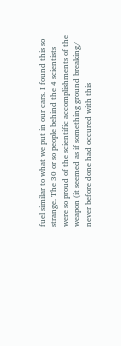fuel similar to what we put in our cars. I found this so strange. The 30 or so people behind the 4 scientists were so proud of the scientific accomplishments of the weapon (it seemed as if something ground breaking/ never before done had occured with this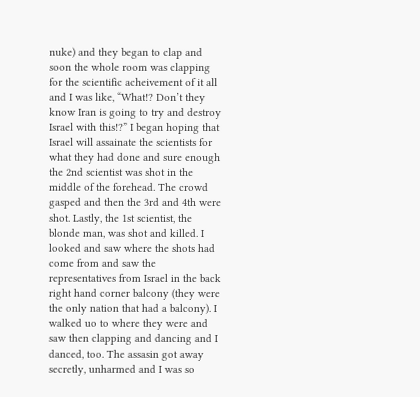nuke) and they began to clap and soon the whole room was clapping for the scientific acheivement of it all and I was like, “What!? Don’t they know Iran is going to try and destroy Israel with this!?” I began hoping that Israel will assainate the scientists for what they had done and sure enough the 2nd scientist was shot in the middle of the forehead. The crowd gasped and then the 3rd and 4th were shot. Lastly, the 1st scientist, the blonde man, was shot and killed. I looked and saw where the shots had come from and saw the representatives from Israel in the back right hand corner balcony (they were the only nation that had a balcony). I walked uo to where they were and saw then clapping and dancing and I danced, too. The assasin got away secretly, unharmed and I was so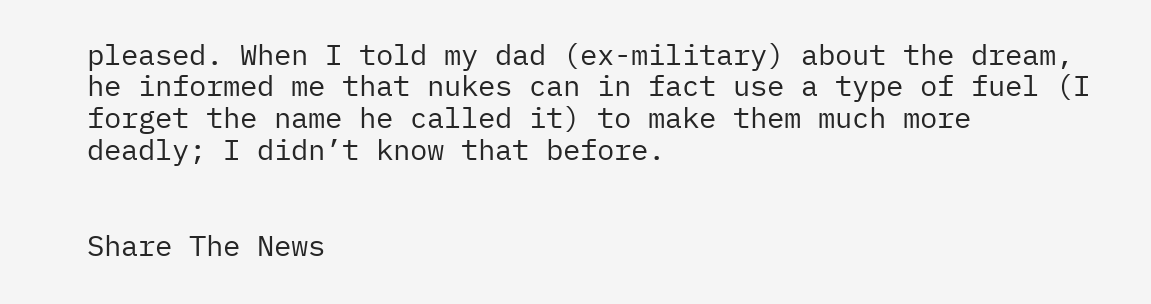pleased. When I told my dad (ex-military) about the dream, he informed me that nukes can in fact use a type of fuel (I forget the name he called it) to make them much more deadly; I didn’t know that before.


Share The News